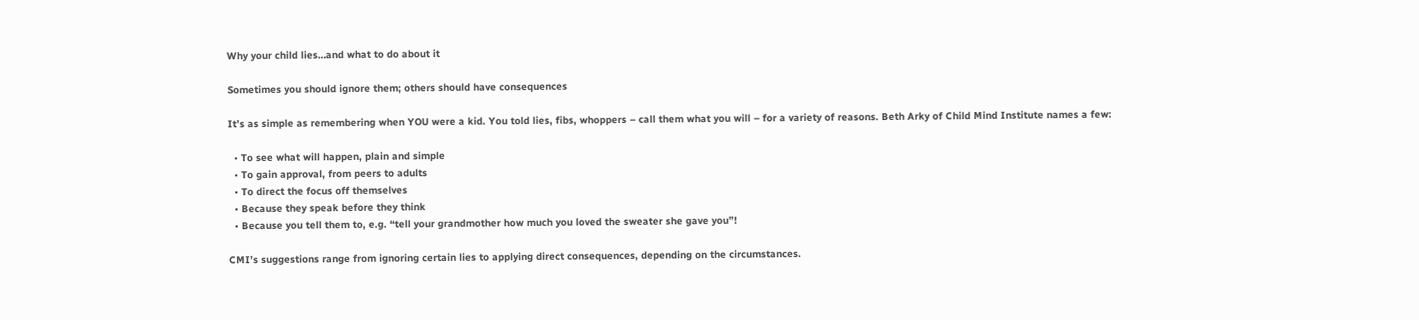Why your child lies…and what to do about it

Sometimes you should ignore them; others should have consequences

It’s as simple as remembering when YOU were a kid. You told lies, fibs, whoppers – call them what you will – for a variety of reasons. Beth Arky of Child Mind Institute names a few:

  • To see what will happen, plain and simple
  • To gain approval, from peers to adults
  • To direct the focus off themselves
  • Because they speak before they think
  • Because you tell them to, e.g. “tell your grandmother how much you loved the sweater she gave you”!

CMI’s suggestions range from ignoring certain lies to applying direct consequences, depending on the circumstances.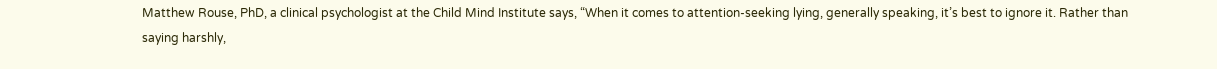Matthew Rouse, PhD, a clinical psychologist at the Child Mind Institute says, “When it comes to attention-seeking lying, generally speaking, it’s best to ignore it. Rather than saying harshly,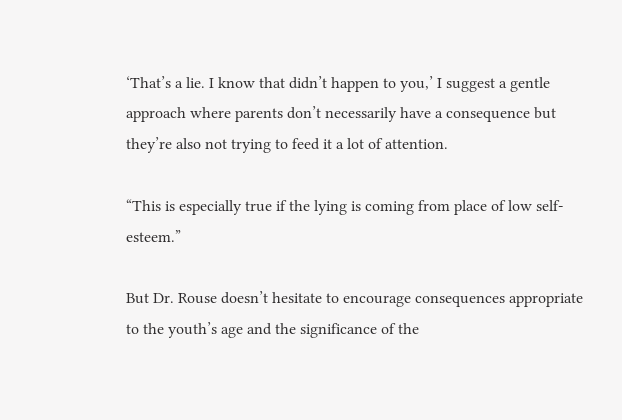‘That’s a lie. I know that didn’t happen to you,’ I suggest a gentle approach where parents don’t necessarily have a consequence but they’re also not trying to feed it a lot of attention.

“This is especially true if the lying is coming from place of low self-esteem.”

But Dr. Rouse doesn’t hesitate to encourage consequences appropriate to the youth’s age and the significance of the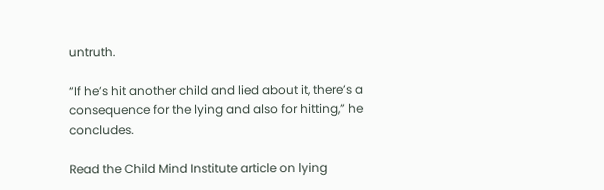untruth.

“If he’s hit another child and lied about it, there’s a consequence for the lying and also for hitting,” he concludes.

Read the Child Mind Institute article on lying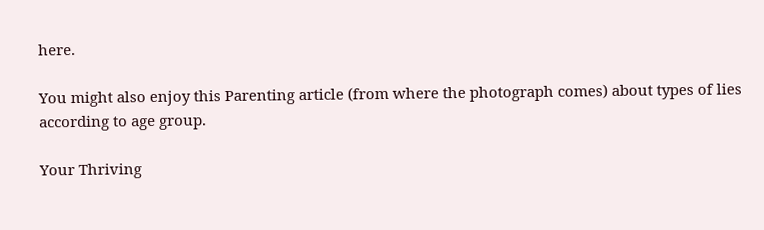here.

You might also enjoy this Parenting article (from where the photograph comes) about types of lies according to age group.

Your Thriving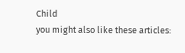Child
you might also like these articles: